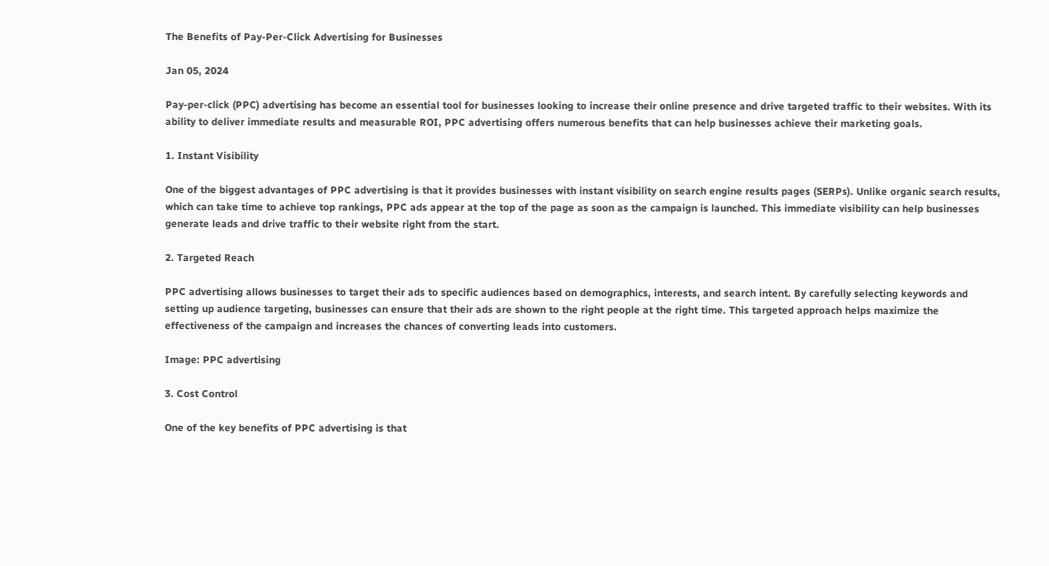The Benefits of Pay-Per-Click Advertising for Businesses

Jan 05, 2024

Pay-per-click (PPC) advertising has become an essential tool for businesses looking to increase their online presence and drive targeted traffic to their websites. With its ability to deliver immediate results and measurable ROI, PPC advertising offers numerous benefits that can help businesses achieve their marketing goals.

1. Instant Visibility

One of the biggest advantages of PPC advertising is that it provides businesses with instant visibility on search engine results pages (SERPs). Unlike organic search results, which can take time to achieve top rankings, PPC ads appear at the top of the page as soon as the campaign is launched. This immediate visibility can help businesses generate leads and drive traffic to their website right from the start.

2. Targeted Reach

PPC advertising allows businesses to target their ads to specific audiences based on demographics, interests, and search intent. By carefully selecting keywords and setting up audience targeting, businesses can ensure that their ads are shown to the right people at the right time. This targeted approach helps maximize the effectiveness of the campaign and increases the chances of converting leads into customers.

Image: PPC advertising

3. Cost Control

One of the key benefits of PPC advertising is that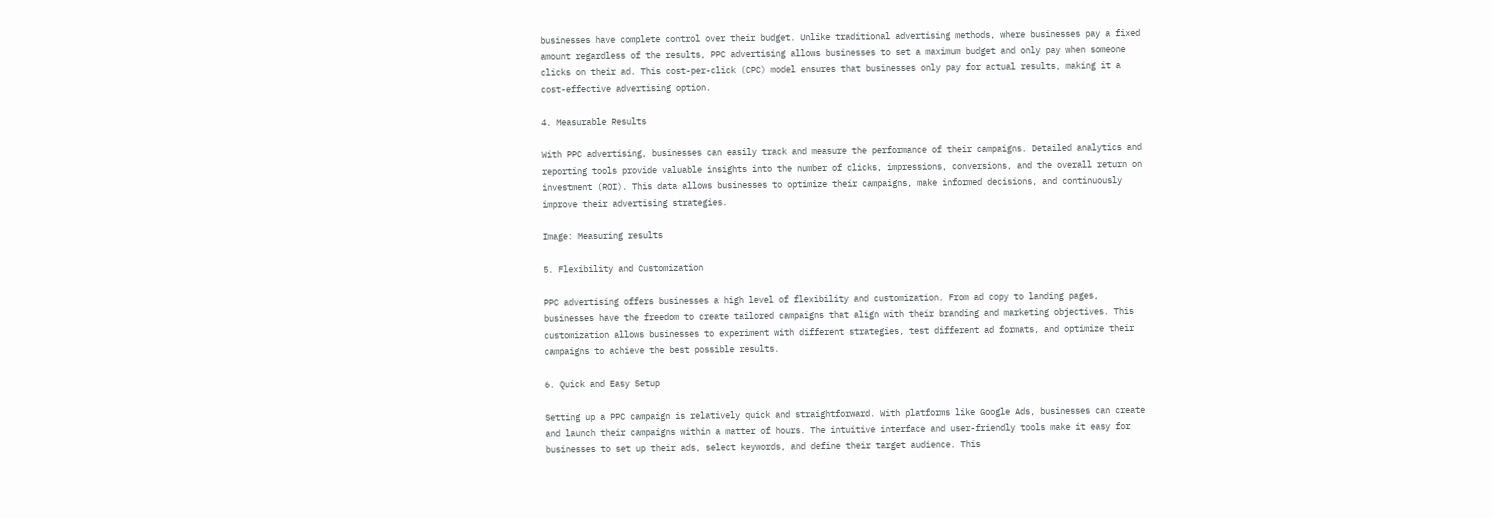businesses have complete control over their budget. Unlike traditional advertising methods, where businesses pay a fixed amount regardless of the results, PPC advertising allows businesses to set a maximum budget and only pay when someone clicks on their ad. This cost-per-click (CPC) model ensures that businesses only pay for actual results, making it a cost-effective advertising option.

4. Measurable Results

With PPC advertising, businesses can easily track and measure the performance of their campaigns. Detailed analytics and reporting tools provide valuable insights into the number of clicks, impressions, conversions, and the overall return on investment (ROI). This data allows businesses to optimize their campaigns, make informed decisions, and continuously improve their advertising strategies.

Image: Measuring results

5. Flexibility and Customization

PPC advertising offers businesses a high level of flexibility and customization. From ad copy to landing pages, businesses have the freedom to create tailored campaigns that align with their branding and marketing objectives. This customization allows businesses to experiment with different strategies, test different ad formats, and optimize their campaigns to achieve the best possible results.

6. Quick and Easy Setup

Setting up a PPC campaign is relatively quick and straightforward. With platforms like Google Ads, businesses can create and launch their campaigns within a matter of hours. The intuitive interface and user-friendly tools make it easy for businesses to set up their ads, select keywords, and define their target audience. This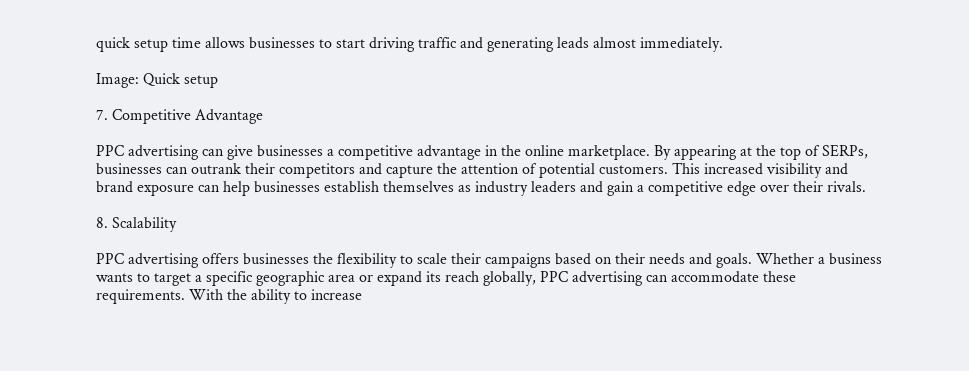quick setup time allows businesses to start driving traffic and generating leads almost immediately.

Image: Quick setup

7. Competitive Advantage

PPC advertising can give businesses a competitive advantage in the online marketplace. By appearing at the top of SERPs, businesses can outrank their competitors and capture the attention of potential customers. This increased visibility and brand exposure can help businesses establish themselves as industry leaders and gain a competitive edge over their rivals.

8. Scalability

PPC advertising offers businesses the flexibility to scale their campaigns based on their needs and goals. Whether a business wants to target a specific geographic area or expand its reach globally, PPC advertising can accommodate these requirements. With the ability to increase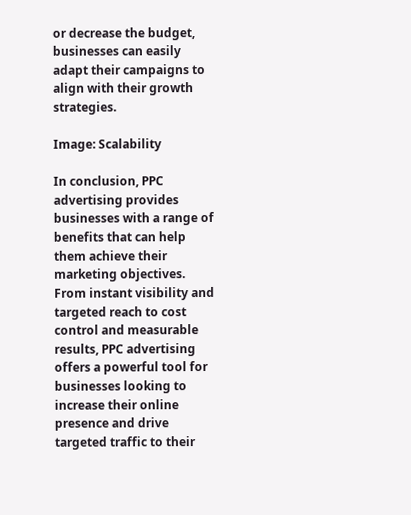or decrease the budget, businesses can easily adapt their campaigns to align with their growth strategies.

Image: Scalability

In conclusion, PPC advertising provides businesses with a range of benefits that can help them achieve their marketing objectives. From instant visibility and targeted reach to cost control and measurable results, PPC advertising offers a powerful tool for businesses looking to increase their online presence and drive targeted traffic to their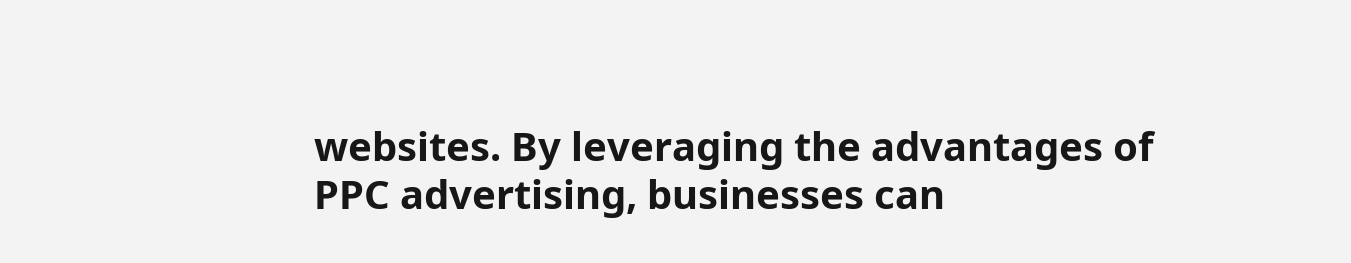websites. By leveraging the advantages of PPC advertising, businesses can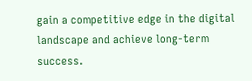gain a competitive edge in the digital landscape and achieve long-term success.